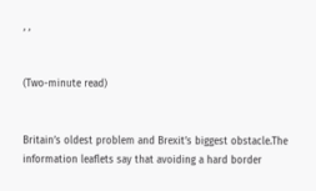, ,


(Two-minute read)


Britain’s oldest problem and Brexit’s biggest obstacle.The information leaflets say that avoiding a hard border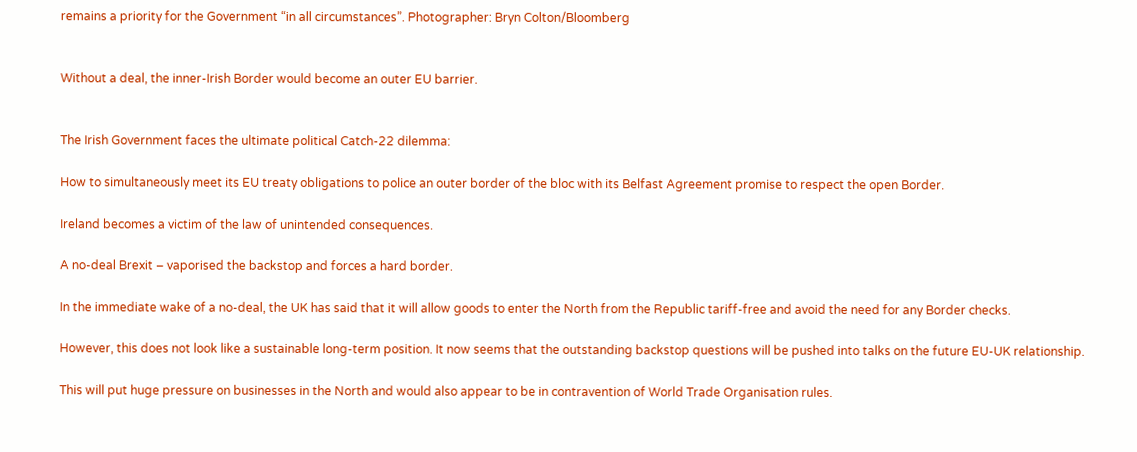remains a priority for the Government “in all circumstances”. Photographer: Bryn Colton/Bloomberg


Without a deal, the inner-Irish Border would become an outer EU barrier.


The Irish Government faces the ultimate political Catch-22 dilemma:

How to simultaneously meet its EU treaty obligations to police an outer border of the bloc with its Belfast Agreement promise to respect the open Border.

Ireland becomes a victim of the law of unintended consequences.

A no-deal Brexit – vaporised the backstop and forces a hard border.

In the immediate wake of a no-deal, the UK has said that it will allow goods to enter the North from the Republic tariff-free and avoid the need for any Border checks.

However, this does not look like a sustainable long-term position. It now seems that the outstanding backstop questions will be pushed into talks on the future EU-UK relationship.

This will put huge pressure on businesses in the North and would also appear to be in contravention of World Trade Organisation rules.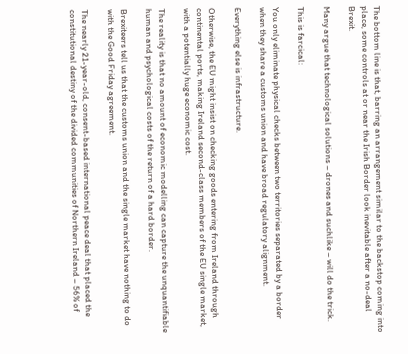The bottom line is that, barring an arrangement similar to the backstop coming into place, some controls at or near the Irish Border look inevitable after a no-deal Brexit.

Many argue that technological solutions – drones and suchlike – will do the trick.

This is farcical:

You only eliminate physical checks between two territories separated by a border when they share a customs union and have broad regulatory alignment.

Everything else is infrastructure.

Otherwise, the EU might insist on checking goods entering from Ireland through continental ports, making Ireland second-class members of the EU single market, with a potentially huge economic cost.

The reality is that no amount of economic modelling can capture the unquantifiable human and psychological costs of the return of a hard border.

Brexiteers tell us that the customs union and the single market have nothing to do with the Good Friday agreement.

The nearly 21-year-old, consent-based international peace deal that placed the constitutional destiny of the divided communities of Northern Ireland – 56% of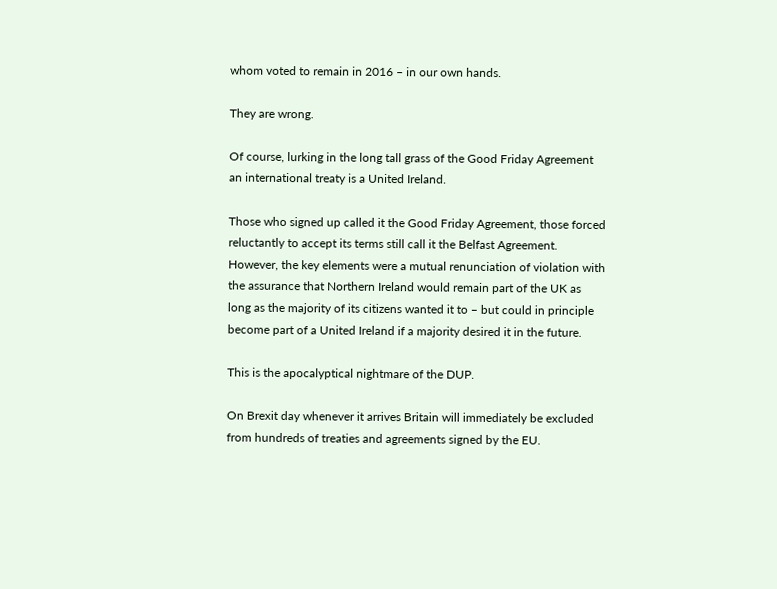whom voted to remain in 2016 – in our own hands.

They are wrong.

Of course, lurking in the long tall grass of the Good Friday Agreement an international treaty is a United Ireland.

Those who signed up called it the Good Friday Agreement, those forced reluctantly to accept its terms still call it the Belfast Agreement. However, the key elements were a mutual renunciation of violation with the assurance that Northern Ireland would remain part of the UK as long as the majority of its citizens wanted it to – but could in principle become part of a United Ireland if a majority desired it in the future.

This is the apocalyptical nightmare of the DUP.

On Brexit day whenever it arrives Britain will immediately be excluded from hundreds of treaties and agreements signed by the EU.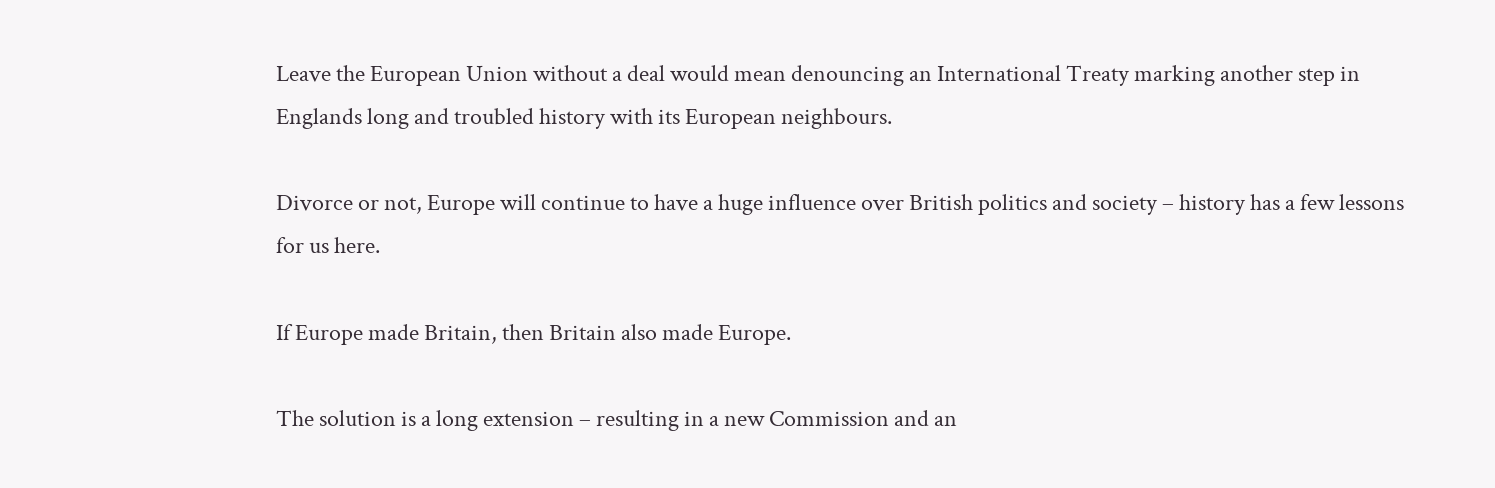Leave the European Union without a deal would mean denouncing an International Treaty marking another step in Englands long and troubled history with its European neighbours.

Divorce or not, Europe will continue to have a huge influence over British politics and society – history has a few lessons for us here.

If Europe made Britain, then Britain also made Europe.

The solution is a long extension – resulting in a new Commission and an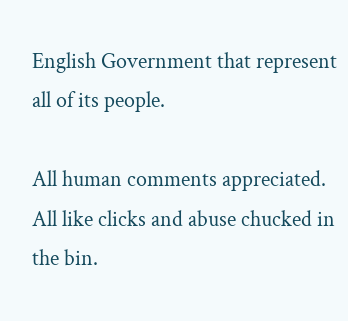English Government that represent all of its people.

All human comments appreciated. All like clicks and abuse chucked in the bin.